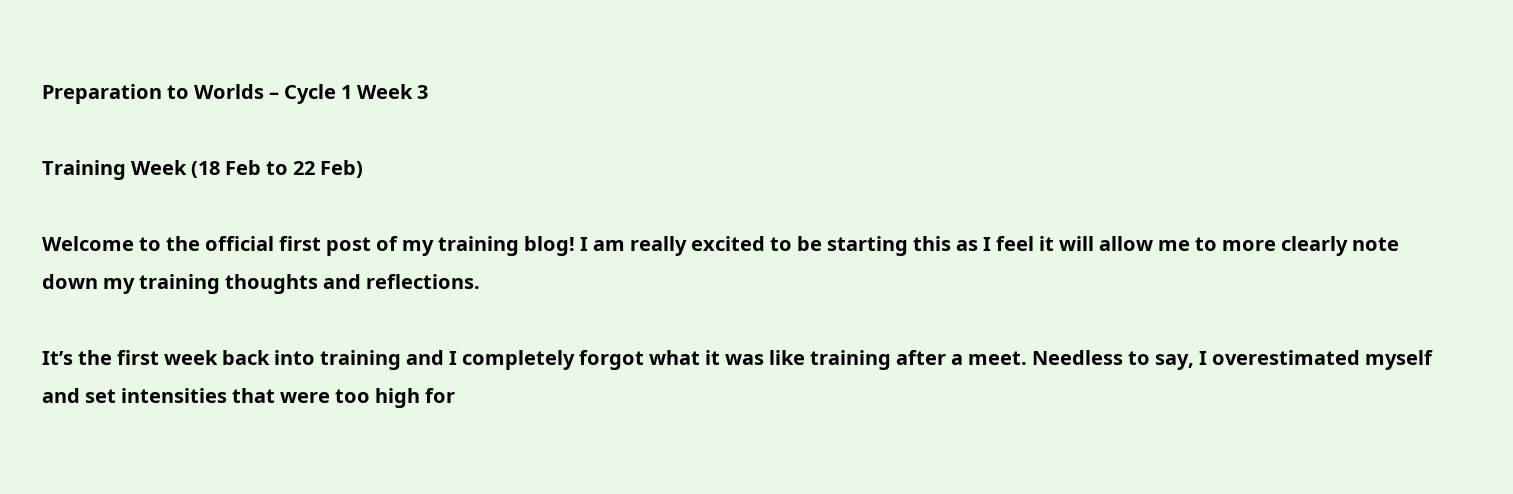Preparation to Worlds – Cycle 1 Week 3

Training Week (18 Feb to 22 Feb)

Welcome to the official first post of my training blog! I am really excited to be starting this as I feel it will allow me to more clearly note down my training thoughts and reflections.

It’s the first week back into training and I completely forgot what it was like training after a meet. Needless to say, I overestimated myself and set intensities that were too high for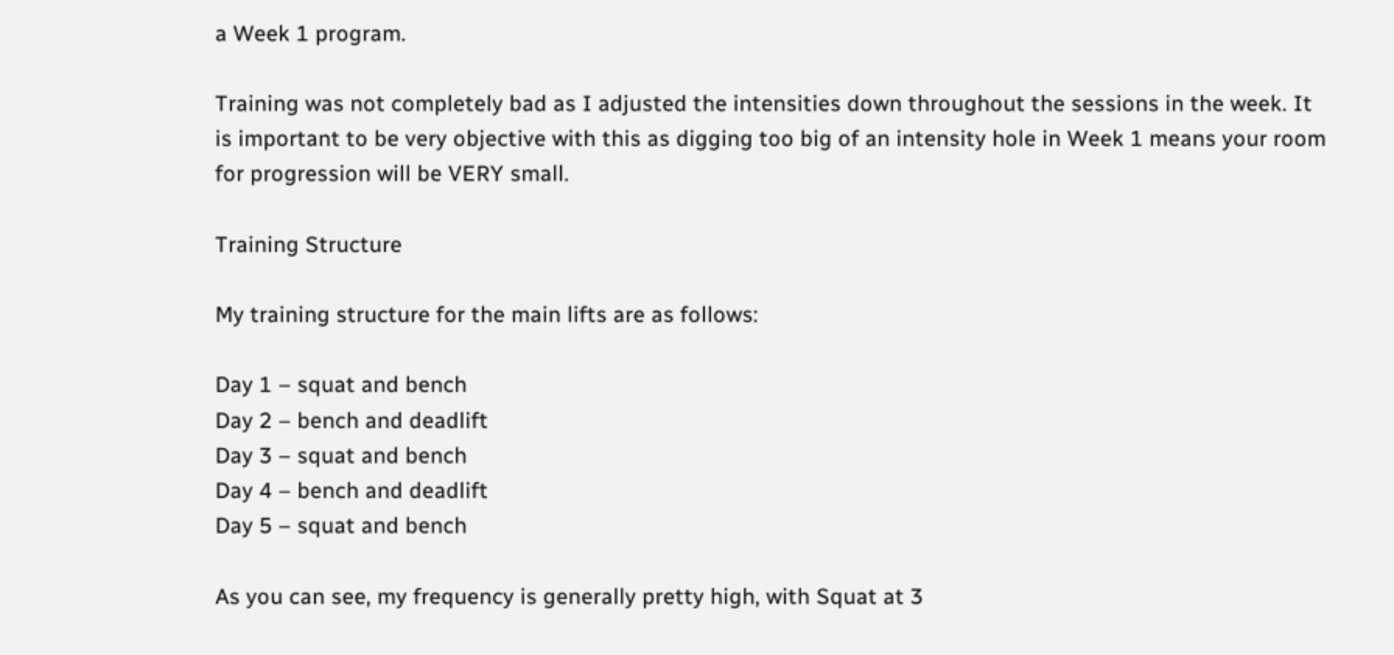a Week 1 program.

Training was not completely bad as I adjusted the intensities down throughout the sessions in the week. It is important to be very objective with this as digging too big of an intensity hole in Week 1 means your room for progression will be VERY small.

Training Structure

My training structure for the main lifts are as follows:

Day 1 – squat and bench
Day 2 – bench and deadlift
Day 3 – squat and bench
Day 4 – bench and deadlift
Day 5 – squat and bench

As you can see, my frequency is generally pretty high, with Squat at 3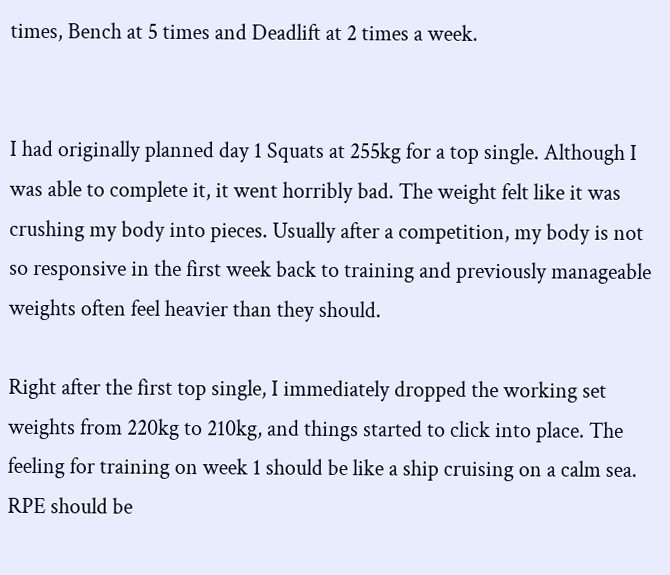times, Bench at 5 times and Deadlift at 2 times a week.


I had originally planned day 1 Squats at 255kg for a top single. Although I was able to complete it, it went horribly bad. The weight felt like it was crushing my body into pieces. Usually after a competition, my body is not so responsive in the first week back to training and previously manageable weights often feel heavier than they should.

Right after the first top single, I immediately dropped the working set weights from 220kg to 210kg, and things started to click into place. The feeling for training on week 1 should be like a ship cruising on a calm sea. RPE should be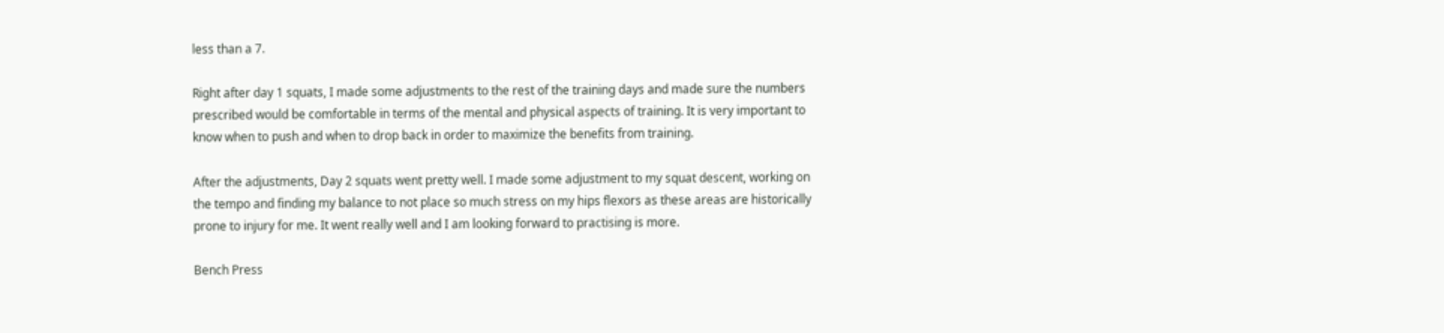less than a 7.

Right after day 1 squats, I made some adjustments to the rest of the training days and made sure the numbers prescribed would be comfortable in terms of the mental and physical aspects of training. It is very important to know when to push and when to drop back in order to maximize the benefits from training.

After the adjustments, Day 2 squats went pretty well. I made some adjustment to my squat descent, working on the tempo and finding my balance to not place so much stress on my hips flexors as these areas are historically prone to injury for me. It went really well and I am looking forward to practising is more.

Bench Press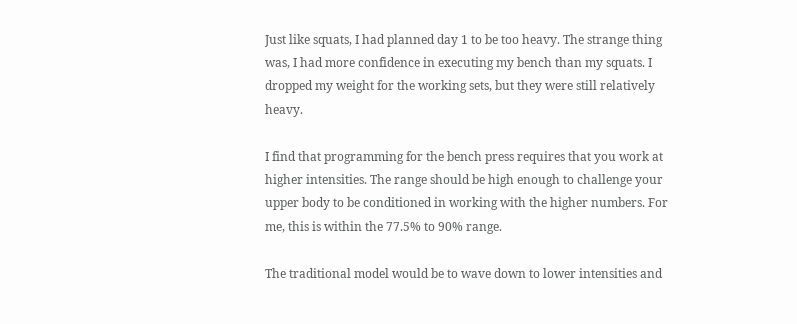Just like squats, I had planned day 1 to be too heavy. The strange thing was, I had more confidence in executing my bench than my squats. I dropped my weight for the working sets, but they were still relatively heavy.

I find that programming for the bench press requires that you work at higher intensities. The range should be high enough to challenge your upper body to be conditioned in working with the higher numbers. For me, this is within the 77.5% to 90% range.

The traditional model would be to wave down to lower intensities and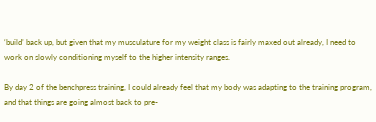‘build’ back up, but given that my musculature for my weight class is fairly maxed out already, I need to work on slowly conditioning myself to the higher intensity ranges.

By day 2 of the benchpress training, I could already feel that my body was adapting to the training program, and that things are going almost back to pre-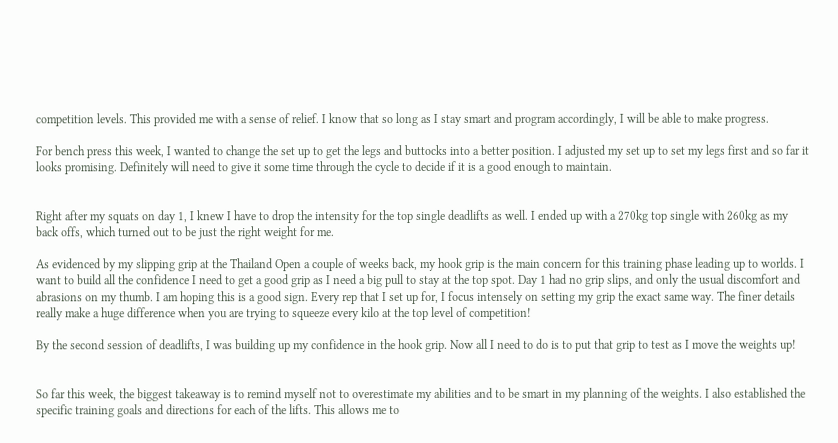competition levels. This provided me with a sense of relief. I know that so long as I stay smart and program accordingly, I will be able to make progress.

For bench press this week, I wanted to change the set up to get the legs and buttocks into a better position. I adjusted my set up to set my legs first and so far it looks promising. Definitely will need to give it some time through the cycle to decide if it is a good enough to maintain.


Right after my squats on day 1, I knew I have to drop the intensity for the top single deadlifts as well. I ended up with a 270kg top single with 260kg as my back offs, which turned out to be just the right weight for me.

As evidenced by my slipping grip at the Thailand Open a couple of weeks back, my hook grip is the main concern for this training phase leading up to worlds. I want to build all the confidence I need to get a good grip as I need a big pull to stay at the top spot. Day 1 had no grip slips, and only the usual discomfort and abrasions on my thumb. I am hoping this is a good sign. Every rep that I set up for, I focus intensely on setting my grip the exact same way. The finer details really make a huge difference when you are trying to squeeze every kilo at the top level of competition!

By the second session of deadlifts, I was building up my confidence in the hook grip. Now all I need to do is to put that grip to test as I move the weights up!


So far this week, the biggest takeaway is to remind myself not to overestimate my abilities and to be smart in my planning of the weights. I also established the specific training goals and directions for each of the lifts. This allows me to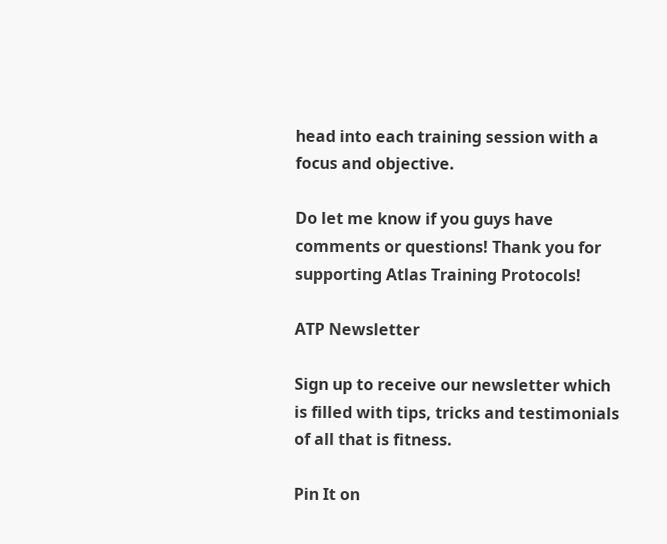head into each training session with a focus and objective.

Do let me know if you guys have comments or questions! Thank you for supporting Atlas Training Protocols!

ATP Newsletter

Sign up to receive our newsletter which is filled with tips, tricks and testimonials of all that is fitness.

Pin It on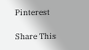Pinterest

Share This